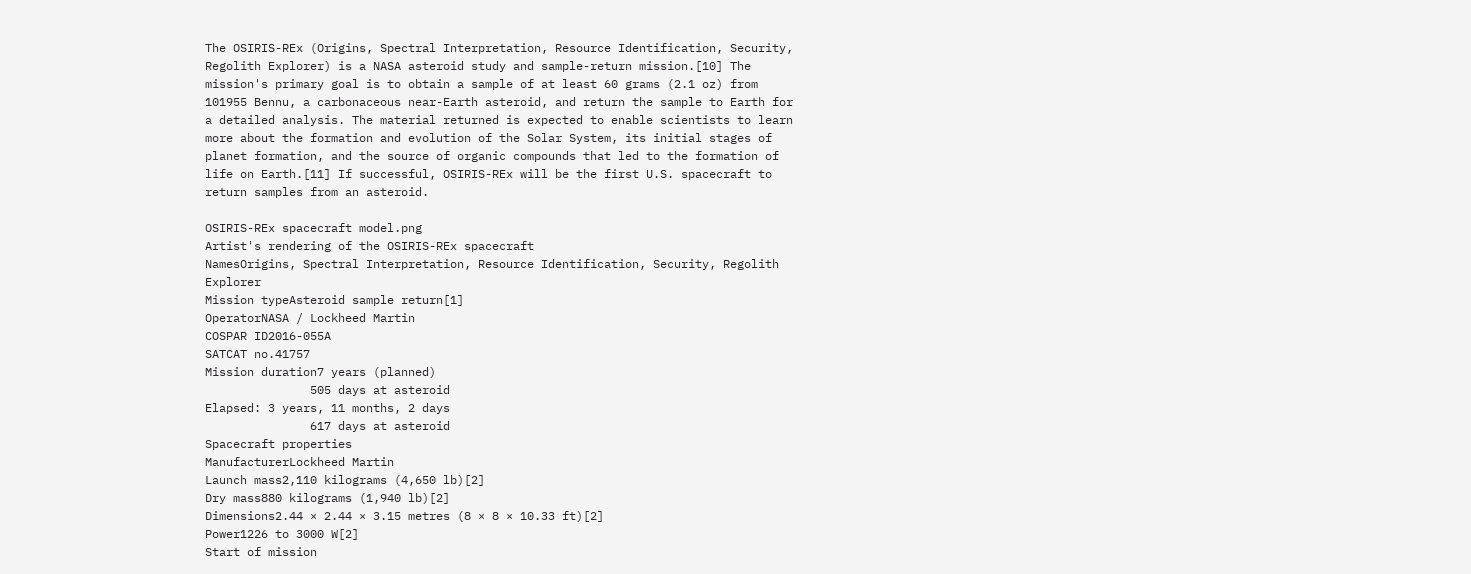The OSIRIS-REx (Origins, Spectral Interpretation, Resource Identification, Security, Regolith Explorer) is a NASA asteroid study and sample-return mission.[10] The mission's primary goal is to obtain a sample of at least 60 grams (2.1 oz) from 101955 Bennu, a carbonaceous near-Earth asteroid, and return the sample to Earth for a detailed analysis. The material returned is expected to enable scientists to learn more about the formation and evolution of the Solar System, its initial stages of planet formation, and the source of organic compounds that led to the formation of life on Earth.[11] If successful, OSIRIS-REx will be the first U.S. spacecraft to return samples from an asteroid.

OSIRIS-REx spacecraft model.png
Artist's rendering of the OSIRIS-REx spacecraft
NamesOrigins, Spectral Interpretation, Resource Identification, Security, Regolith Explorer
Mission typeAsteroid sample return[1]
OperatorNASA / Lockheed Martin
COSPAR ID2016-055A
SATCAT no.41757
Mission duration7 years (planned)
               505 days at asteroid
Elapsed: 3 years, 11 months, 2 days
               617 days at asteroid
Spacecraft properties
ManufacturerLockheed Martin
Launch mass2,110 kilograms (4,650 lb)[2]
Dry mass880 kilograms (1,940 lb)[2]
Dimensions2.44 × 2.44 × 3.15 metres (8 × 8 × 10.33 ft)[2]
Power1226 to 3000 W[2]
Start of mission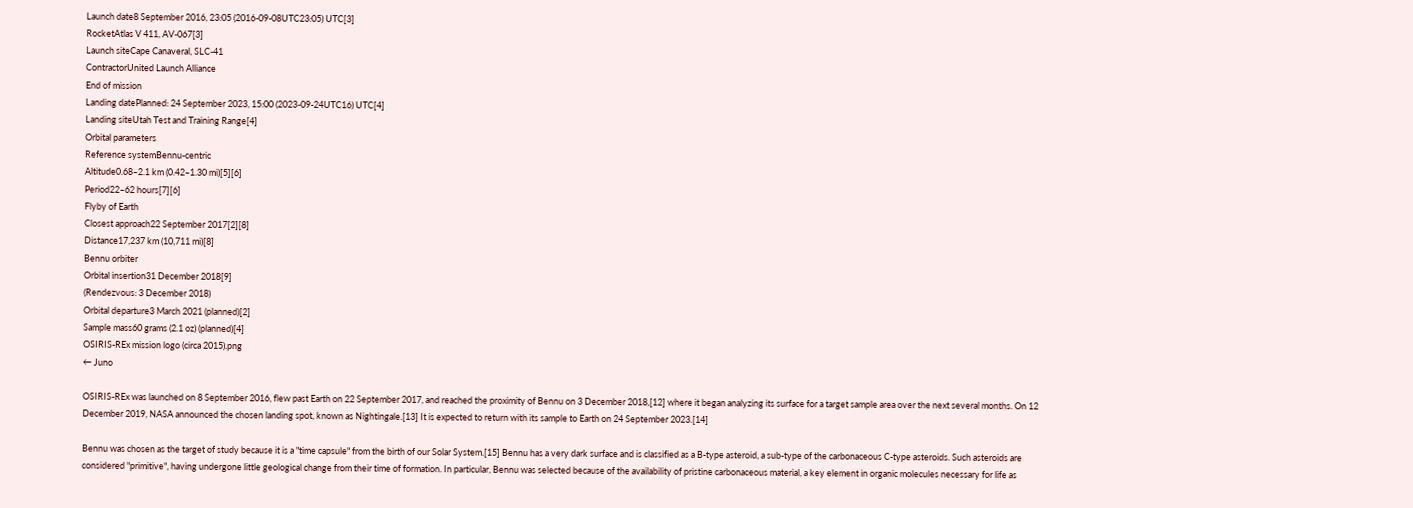Launch date8 September 2016, 23:05 (2016-09-08UTC23:05) UTC[3]
RocketAtlas V 411, AV-067[3]
Launch siteCape Canaveral, SLC-41
ContractorUnited Launch Alliance
End of mission
Landing datePlanned: 24 September 2023, 15:00 (2023-09-24UTC16) UTC[4]
Landing siteUtah Test and Training Range[4]
Orbital parameters
Reference systemBennu-centric
Altitude0.68–2.1 km (0.42–1.30 mi)[5][6]
Period22–62 hours[7][6]
Flyby of Earth
Closest approach22 September 2017[2][8]
Distance17,237 km (10,711 mi)[8]
Bennu orbiter
Orbital insertion31 December 2018[9]
(Rendezvous: 3 December 2018)
Orbital departure3 March 2021 (planned)[2]
Sample mass60 grams (2.1 oz) (planned)[4]
OSIRIS-REx mission logo (circa 2015).png
← Juno

OSIRIS-REx was launched on 8 September 2016, flew past Earth on 22 September 2017, and reached the proximity of Bennu on 3 December 2018,[12] where it began analyzing its surface for a target sample area over the next several months. On 12 December 2019, NASA announced the chosen landing spot, known as Nightingale.[13] It is expected to return with its sample to Earth on 24 September 2023.[14]

Bennu was chosen as the target of study because it is a "time capsule" from the birth of our Solar System.[15] Bennu has a very dark surface and is classified as a B-type asteroid, a sub-type of the carbonaceous C-type asteroids. Such asteroids are considered "primitive", having undergone little geological change from their time of formation. In particular, Bennu was selected because of the availability of pristine carbonaceous material, a key element in organic molecules necessary for life as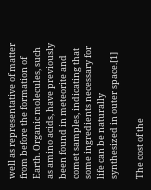well as representative of matter from before the formation of Earth. Organic molecules, such as amino acids, have previously been found in meteorite and comet samples, indicating that some ingredients necessary for life can be naturally synthesized in outer space.[1]

The cost of the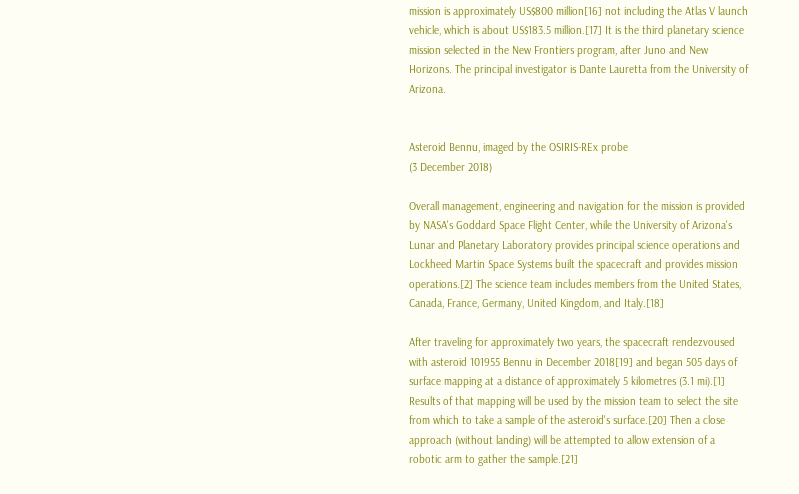mission is approximately US$800 million[16] not including the Atlas V launch vehicle, which is about US$183.5 million.[17] It is the third planetary science mission selected in the New Frontiers program, after Juno and New Horizons. The principal investigator is Dante Lauretta from the University of Arizona.


Asteroid Bennu, imaged by the OSIRIS-REx probe
(3 December 2018)

Overall management, engineering and navigation for the mission is provided by NASA's Goddard Space Flight Center, while the University of Arizona's Lunar and Planetary Laboratory provides principal science operations and Lockheed Martin Space Systems built the spacecraft and provides mission operations.[2] The science team includes members from the United States, Canada, France, Germany, United Kingdom, and Italy.[18]

After traveling for approximately two years, the spacecraft rendezvoused with asteroid 101955 Bennu in December 2018[19] and began 505 days of surface mapping at a distance of approximately 5 kilometres (3.1 mi).[1] Results of that mapping will be used by the mission team to select the site from which to take a sample of the asteroid's surface.[20] Then a close approach (without landing) will be attempted to allow extension of a robotic arm to gather the sample.[21]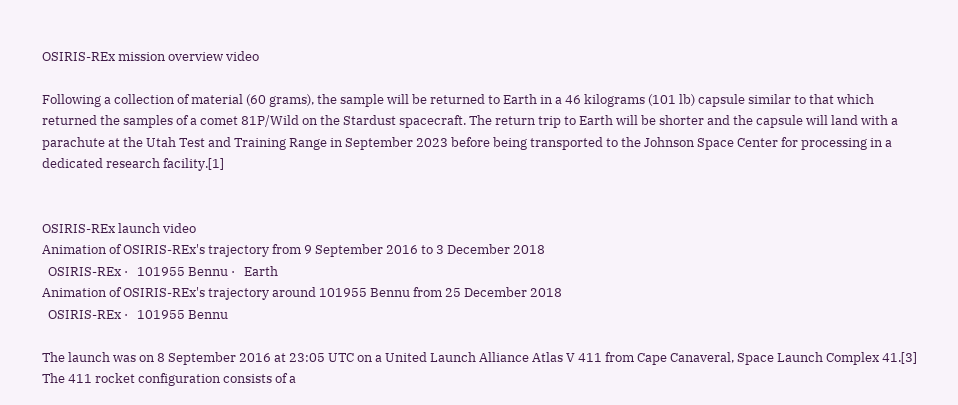OSIRIS-REx mission overview video

Following a collection of material (60 grams), the sample will be returned to Earth in a 46 kilograms (101 lb) capsule similar to that which returned the samples of a comet 81P/Wild on the Stardust spacecraft. The return trip to Earth will be shorter and the capsule will land with a parachute at the Utah Test and Training Range in September 2023 before being transported to the Johnson Space Center for processing in a dedicated research facility.[1]


OSIRIS-REx launch video
Animation of OSIRIS-REx's trajectory from 9 September 2016 to 3 December 2018
  OSIRIS-REx ·   101955 Bennu ·   Earth
Animation of OSIRIS-REx's trajectory around 101955 Bennu from 25 December 2018
  OSIRIS-REx ·   101955 Bennu

The launch was on 8 September 2016 at 23:05 UTC on a United Launch Alliance Atlas V 411 from Cape Canaveral, Space Launch Complex 41.[3] The 411 rocket configuration consists of a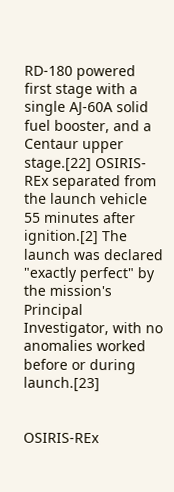RD-180 powered first stage with a single AJ-60A solid fuel booster, and a Centaur upper stage.[22] OSIRIS-REx separated from the launch vehicle 55 minutes after ignition.[2] The launch was declared "exactly perfect" by the mission's Principal Investigator, with no anomalies worked before or during launch.[23]


OSIRIS-REx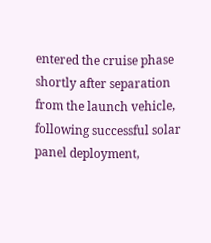entered the cruise phase shortly after separation from the launch vehicle, following successful solar panel deployment,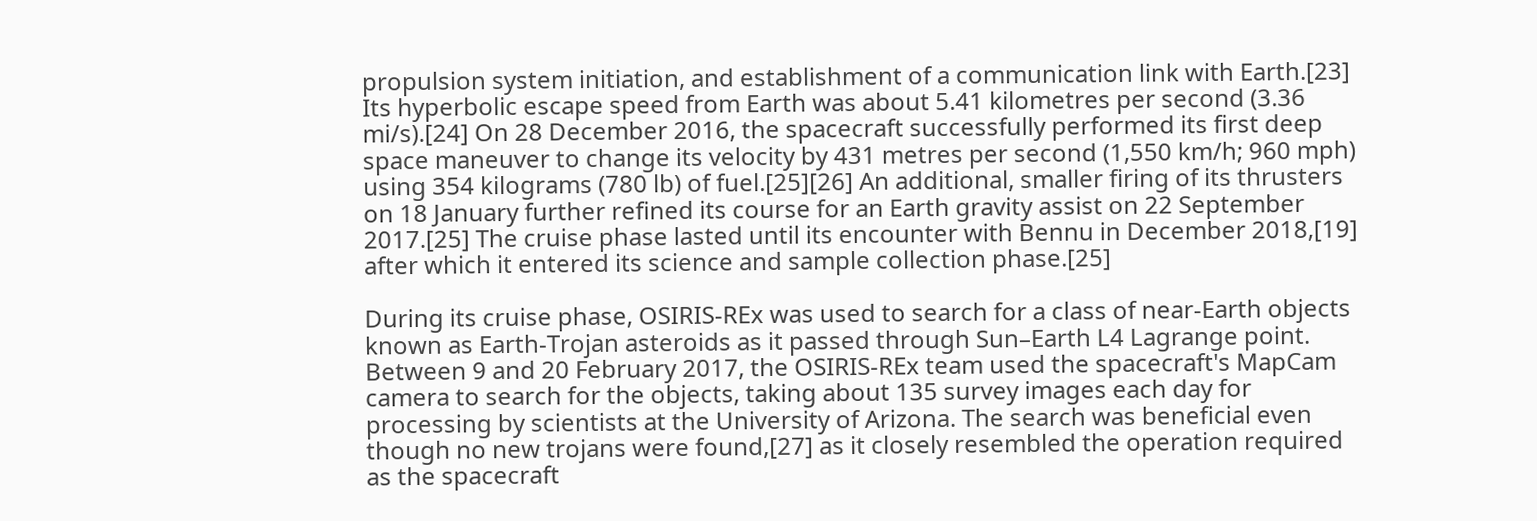propulsion system initiation, and establishment of a communication link with Earth.[23] Its hyperbolic escape speed from Earth was about 5.41 kilometres per second (3.36 mi/s).[24] On 28 December 2016, the spacecraft successfully performed its first deep space maneuver to change its velocity by 431 metres per second (1,550 km/h; 960 mph) using 354 kilograms (780 lb) of fuel.[25][26] An additional, smaller firing of its thrusters on 18 January further refined its course for an Earth gravity assist on 22 September 2017.[25] The cruise phase lasted until its encounter with Bennu in December 2018,[19] after which it entered its science and sample collection phase.[25]

During its cruise phase, OSIRIS-REx was used to search for a class of near-Earth objects known as Earth-Trojan asteroids as it passed through Sun–Earth L4 Lagrange point. Between 9 and 20 February 2017, the OSIRIS-REx team used the spacecraft's MapCam camera to search for the objects, taking about 135 survey images each day for processing by scientists at the University of Arizona. The search was beneficial even though no new trojans were found,[27] as it closely resembled the operation required as the spacecraft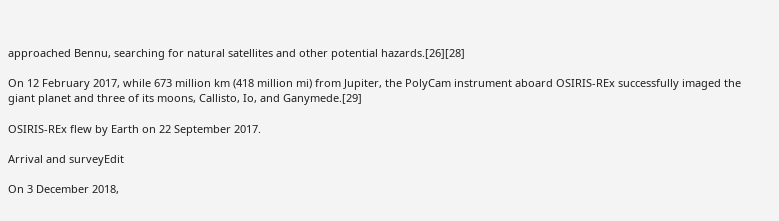approached Bennu, searching for natural satellites and other potential hazards.[26][28]

On 12 February 2017, while 673 million km (418 million mi) from Jupiter, the PolyCam instrument aboard OSIRIS-REx successfully imaged the giant planet and three of its moons, Callisto, Io, and Ganymede.[29]

OSIRIS-REx flew by Earth on 22 September 2017.

Arrival and surveyEdit

On 3 December 2018,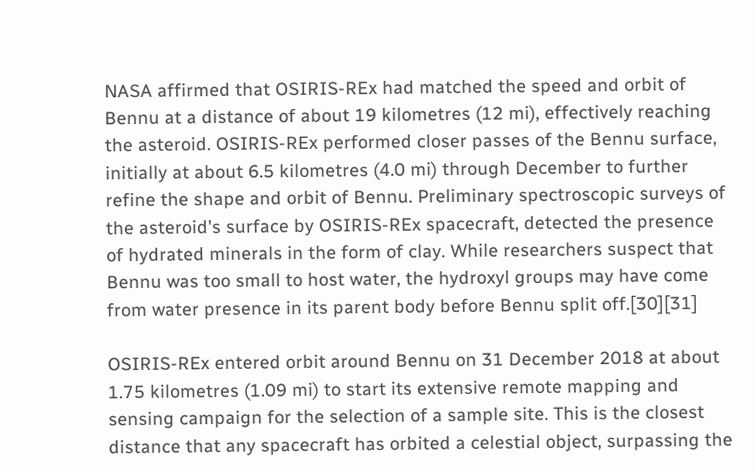NASA affirmed that OSIRIS-REx had matched the speed and orbit of Bennu at a distance of about 19 kilometres (12 mi), effectively reaching the asteroid. OSIRIS-REx performed closer passes of the Bennu surface, initially at about 6.5 kilometres (4.0 mi) through December to further refine the shape and orbit of Bennu. Preliminary spectroscopic surveys of the asteroid's surface by OSIRIS-REx spacecraft, detected the presence of hydrated minerals in the form of clay. While researchers suspect that Bennu was too small to host water, the hydroxyl groups may have come from water presence in its parent body before Bennu split off.[30][31]

OSIRIS-REx entered orbit around Bennu on 31 December 2018 at about 1.75 kilometres (1.09 mi) to start its extensive remote mapping and sensing campaign for the selection of a sample site. This is the closest distance that any spacecraft has orbited a celestial object, surpassing the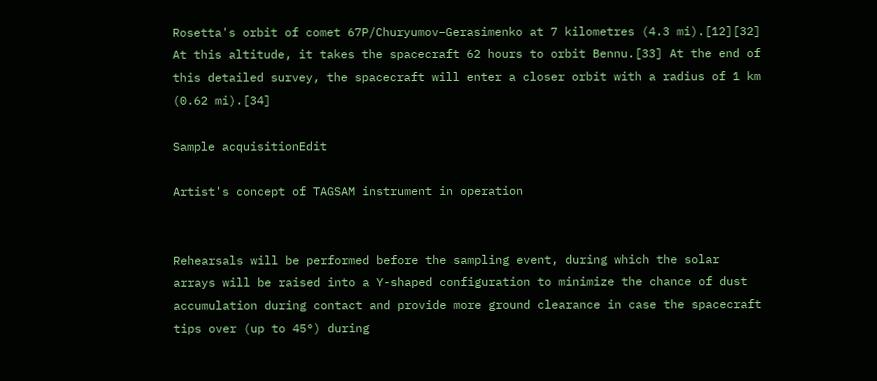Rosetta's orbit of comet 67P/Churyumov–Gerasimenko at 7 kilometres (4.3 mi).[12][32] At this altitude, it takes the spacecraft 62 hours to orbit Bennu.[33] At the end of this detailed survey, the spacecraft will enter a closer orbit with a radius of 1 km (0.62 mi).[34]

Sample acquisitionEdit

Artist's concept of TAGSAM instrument in operation


Rehearsals will be performed before the sampling event, during which the solar arrays will be raised into a Y-shaped configuration to minimize the chance of dust accumulation during contact and provide more ground clearance in case the spacecraft tips over (up to 45°) during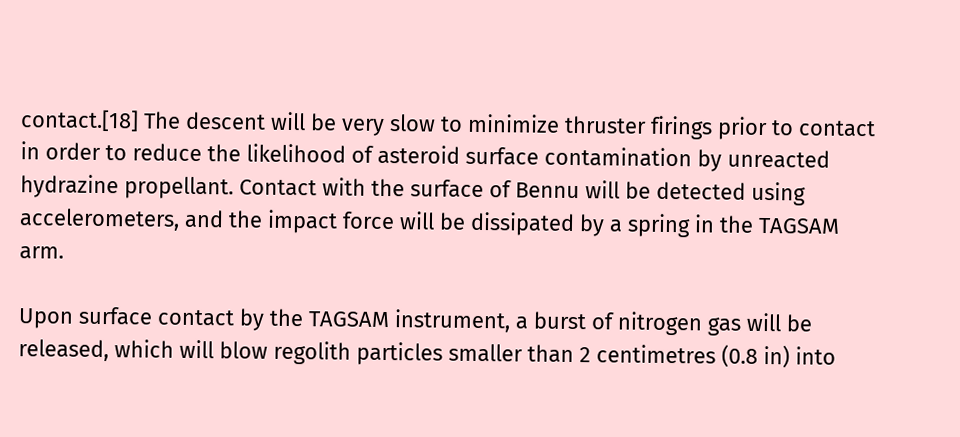contact.[18] The descent will be very slow to minimize thruster firings prior to contact in order to reduce the likelihood of asteroid surface contamination by unreacted hydrazine propellant. Contact with the surface of Bennu will be detected using accelerometers, and the impact force will be dissipated by a spring in the TAGSAM arm.

Upon surface contact by the TAGSAM instrument, a burst of nitrogen gas will be released, which will blow regolith particles smaller than 2 centimetres (0.8 in) into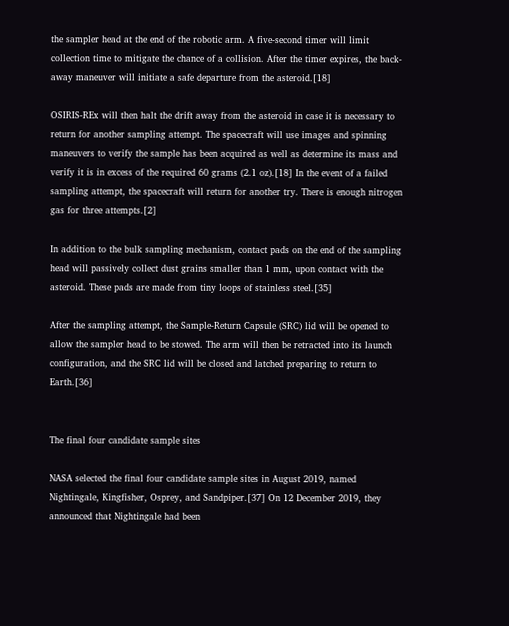the sampler head at the end of the robotic arm. A five-second timer will limit collection time to mitigate the chance of a collision. After the timer expires, the back-away maneuver will initiate a safe departure from the asteroid.[18]

OSIRIS-REx will then halt the drift away from the asteroid in case it is necessary to return for another sampling attempt. The spacecraft will use images and spinning maneuvers to verify the sample has been acquired as well as determine its mass and verify it is in excess of the required 60 grams (2.1 oz).[18] In the event of a failed sampling attempt, the spacecraft will return for another try. There is enough nitrogen gas for three attempts.[2]

In addition to the bulk sampling mechanism, contact pads on the end of the sampling head will passively collect dust grains smaller than 1 mm, upon contact with the asteroid. These pads are made from tiny loops of stainless steel.[35]

After the sampling attempt, the Sample-Return Capsule (SRC) lid will be opened to allow the sampler head to be stowed. The arm will then be retracted into its launch configuration, and the SRC lid will be closed and latched preparing to return to Earth.[36]


The final four candidate sample sites

NASA selected the final four candidate sample sites in August 2019, named Nightingale, Kingfisher, Osprey, and Sandpiper.[37] On 12 December 2019, they announced that Nightingale had been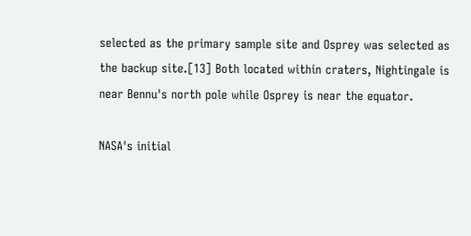selected as the primary sample site and Osprey was selected as the backup site.[13] Both located within craters, Nightingale is near Bennu's north pole while Osprey is near the equator.

NASA's initial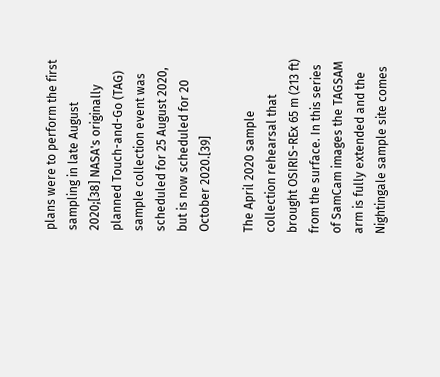plans were to perform the first sampling in late August 2020;[38] NASA's originally planned Touch-and-Go (TAG) sample collection event was scheduled for 25 August 2020, but is now scheduled for 20 October 2020.[39]

The April 2020 sample collection rehearsal that brought OSIRIS-REx 65 m (213 ft) from the surface. In this series of SamCam images the TAGSAM arm is fully extended and the Nightingale sample site comes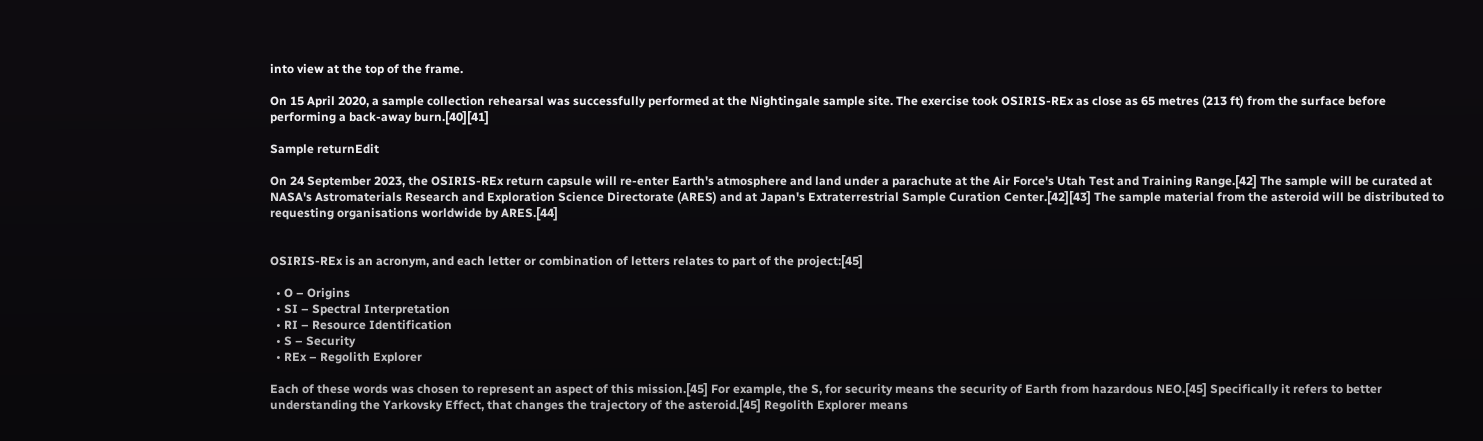into view at the top of the frame.

On 15 April 2020, a sample collection rehearsal was successfully performed at the Nightingale sample site. The exercise took OSIRIS-REx as close as 65 metres (213 ft) from the surface before performing a back-away burn.[40][41]

Sample returnEdit

On 24 September 2023, the OSIRIS-REx return capsule will re-enter Earth's atmosphere and land under a parachute at the Air Force's Utah Test and Training Range.[42] The sample will be curated at NASA's Astromaterials Research and Exploration Science Directorate (ARES) and at Japan's Extraterrestrial Sample Curation Center.[42][43] The sample material from the asteroid will be distributed to requesting organisations worldwide by ARES.[44]


OSIRIS-REx is an acronym, and each letter or combination of letters relates to part of the project:[45]

  • O – Origins
  • SI – Spectral Interpretation
  • RI – Resource Identification
  • S – Security
  • REx – Regolith Explorer

Each of these words was chosen to represent an aspect of this mission.[45] For example, the S, for security means the security of Earth from hazardous NEO.[45] Specifically it refers to better understanding the Yarkovsky Effect, that changes the trajectory of the asteroid.[45] Regolith Explorer means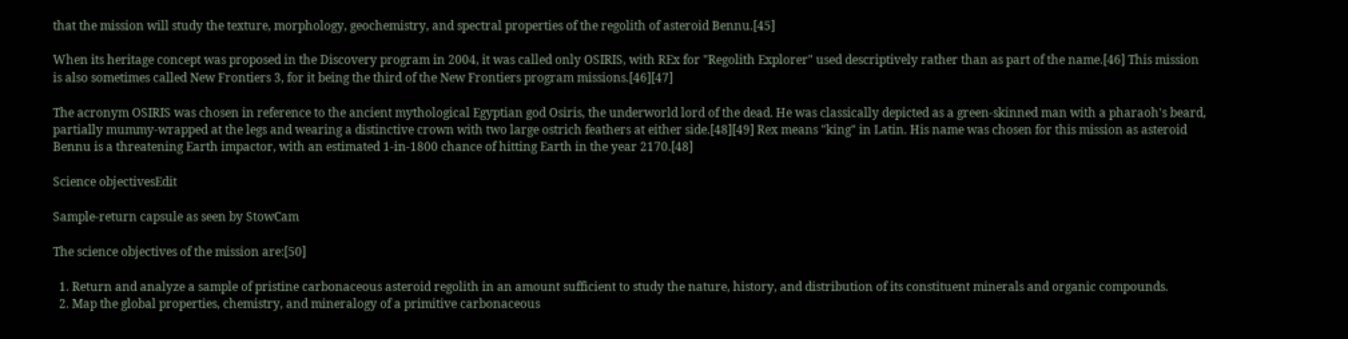that the mission will study the texture, morphology, geochemistry, and spectral properties of the regolith of asteroid Bennu.[45]

When its heritage concept was proposed in the Discovery program in 2004, it was called only OSIRIS, with REx for "Regolith Explorer" used descriptively rather than as part of the name.[46] This mission is also sometimes called New Frontiers 3, for it being the third of the New Frontiers program missions.[46][47]

The acronym OSIRIS was chosen in reference to the ancient mythological Egyptian god Osiris, the underworld lord of the dead. He was classically depicted as a green-skinned man with a pharaoh's beard, partially mummy-wrapped at the legs and wearing a distinctive crown with two large ostrich feathers at either side.[48][49] Rex means "king" in Latin. His name was chosen for this mission as asteroid Bennu is a threatening Earth impactor, with an estimated 1-in-1800 chance of hitting Earth in the year 2170.[48]

Science objectivesEdit

Sample-return capsule as seen by StowCam

The science objectives of the mission are:[50]

  1. Return and analyze a sample of pristine carbonaceous asteroid regolith in an amount sufficient to study the nature, history, and distribution of its constituent minerals and organic compounds.
  2. Map the global properties, chemistry, and mineralogy of a primitive carbonaceous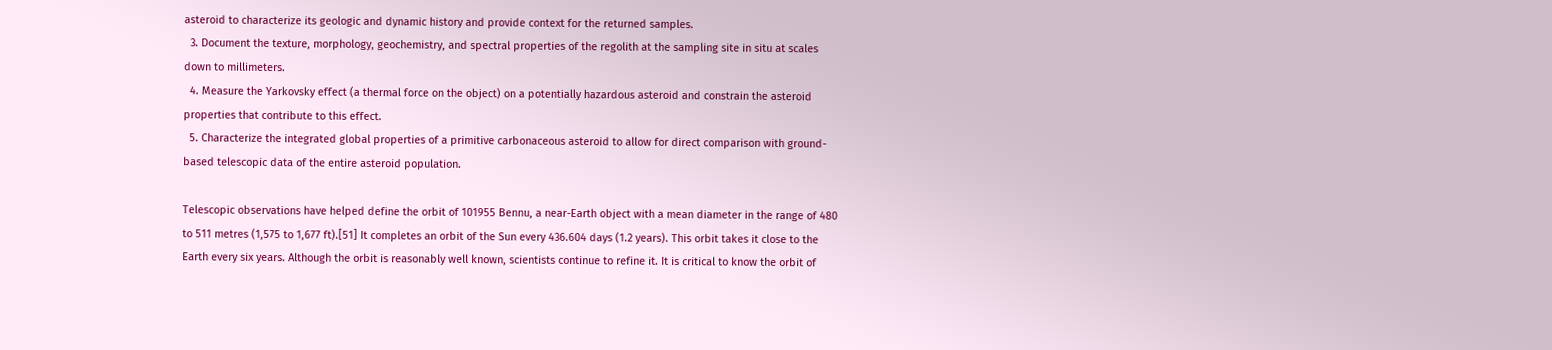asteroid to characterize its geologic and dynamic history and provide context for the returned samples.
  3. Document the texture, morphology, geochemistry, and spectral properties of the regolith at the sampling site in situ at scales down to millimeters.
  4. Measure the Yarkovsky effect (a thermal force on the object) on a potentially hazardous asteroid and constrain the asteroid properties that contribute to this effect.
  5. Characterize the integrated global properties of a primitive carbonaceous asteroid to allow for direct comparison with ground-based telescopic data of the entire asteroid population.

Telescopic observations have helped define the orbit of 101955 Bennu, a near-Earth object with a mean diameter in the range of 480 to 511 metres (1,575 to 1,677 ft).[51] It completes an orbit of the Sun every 436.604 days (1.2 years). This orbit takes it close to the Earth every six years. Although the orbit is reasonably well known, scientists continue to refine it. It is critical to know the orbit of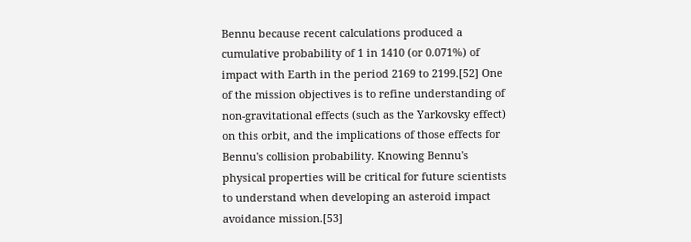Bennu because recent calculations produced a cumulative probability of 1 in 1410 (or 0.071%) of impact with Earth in the period 2169 to 2199.[52] One of the mission objectives is to refine understanding of non-gravitational effects (such as the Yarkovsky effect) on this orbit, and the implications of those effects for Bennu's collision probability. Knowing Bennu's physical properties will be critical for future scientists to understand when developing an asteroid impact avoidance mission.[53]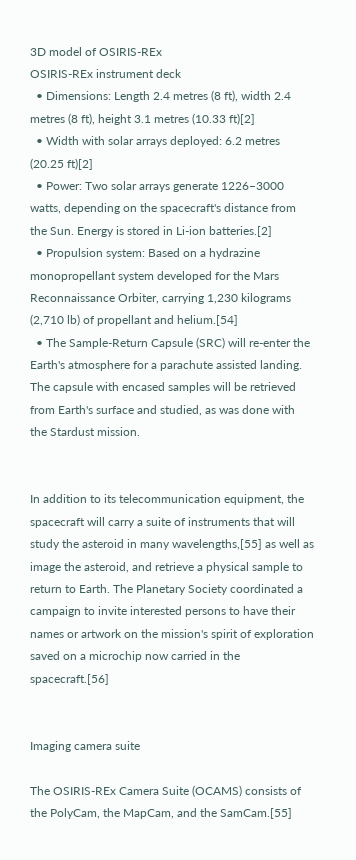3D model of OSIRIS-REx
OSIRIS-REx instrument deck
  • Dimensions: Length 2.4 metres (8 ft), width 2.4 metres (8 ft), height 3.1 metres (10.33 ft)[2]
  • Width with solar arrays deployed: 6.2 metres (20.25 ft)[2]
  • Power: Two solar arrays generate 1226–3000 watts, depending on the spacecraft's distance from the Sun. Energy is stored in Li-ion batteries.[2]
  • Propulsion system: Based on a hydrazine monopropellant system developed for the Mars Reconnaissance Orbiter, carrying 1,230 kilograms (2,710 lb) of propellant and helium.[54]
  • The Sample-Return Capsule (SRC) will re-enter the Earth's atmosphere for a parachute assisted landing. The capsule with encased samples will be retrieved from Earth's surface and studied, as was done with the Stardust mission.


In addition to its telecommunication equipment, the spacecraft will carry a suite of instruments that will study the asteroid in many wavelengths,[55] as well as image the asteroid, and retrieve a physical sample to return to Earth. The Planetary Society coordinated a campaign to invite interested persons to have their names or artwork on the mission's spirit of exploration saved on a microchip now carried in the spacecraft.[56]


Imaging camera suite

The OSIRIS-REx Camera Suite (OCAMS) consists of the PolyCam, the MapCam, and the SamCam.[55]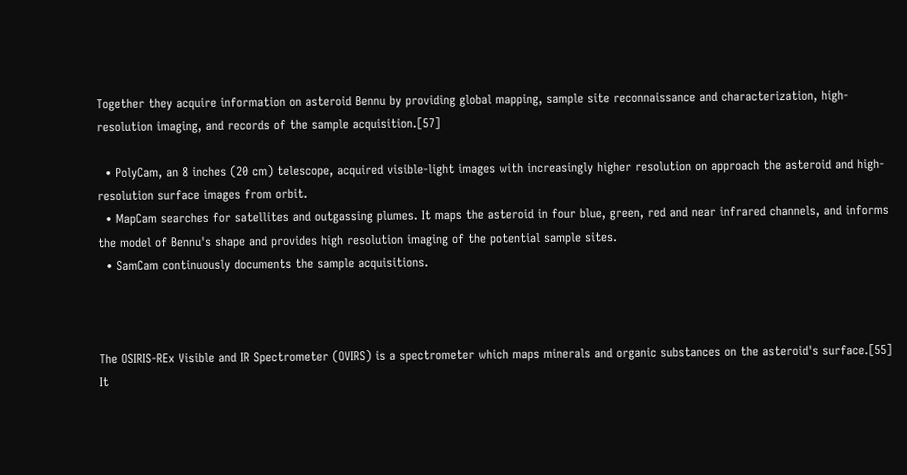Together they acquire information on asteroid Bennu by providing global mapping, sample site reconnaissance and characterization, high-resolution imaging, and records of the sample acquisition.[57]

  • PolyCam, an 8 inches (20 cm) telescope, acquired visible-light images with increasingly higher resolution on approach the asteroid and high-resolution surface images from orbit.
  • MapCam searches for satellites and outgassing plumes. It maps the asteroid in four blue, green, red and near infrared channels, and informs the model of Bennu's shape and provides high resolution imaging of the potential sample sites.
  • SamCam continuously documents the sample acquisitions.



The OSIRIS-REx Visible and IR Spectrometer (OVIRS) is a spectrometer which maps minerals and organic substances on the asteroid's surface.[55] It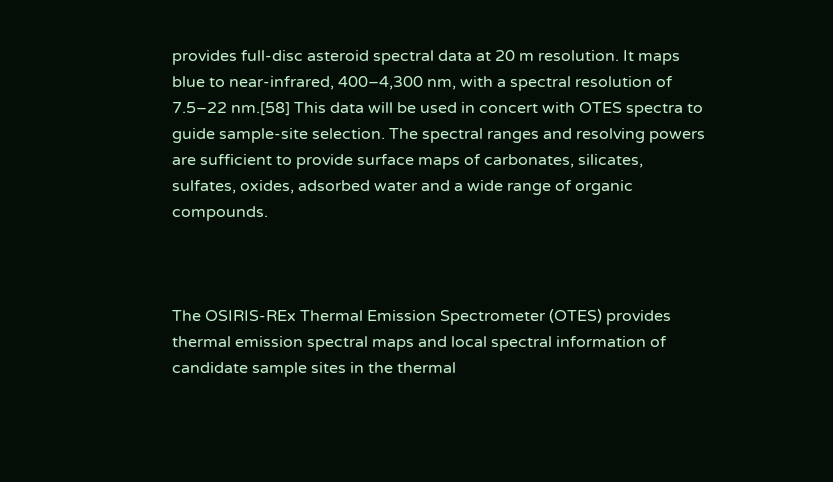provides full-disc asteroid spectral data at 20 m resolution. It maps blue to near-infrared, 400–4,300 nm, with a spectral resolution of 7.5–22 nm.[58] This data will be used in concert with OTES spectra to guide sample-site selection. The spectral ranges and resolving powers are sufficient to provide surface maps of carbonates, silicates, sulfates, oxides, adsorbed water and a wide range of organic compounds.



The OSIRIS-REx Thermal Emission Spectrometer (OTES) provides thermal emission spectral maps and local spectral information of candidate sample sites in the thermal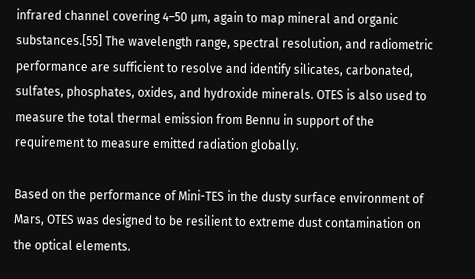infrared channel covering 4–50 µm, again to map mineral and organic substances.[55] The wavelength range, spectral resolution, and radiometric performance are sufficient to resolve and identify silicates, carbonated, sulfates, phosphates, oxides, and hydroxide minerals. OTES is also used to measure the total thermal emission from Bennu in support of the requirement to measure emitted radiation globally.

Based on the performance of Mini-TES in the dusty surface environment of Mars, OTES was designed to be resilient to extreme dust contamination on the optical elements.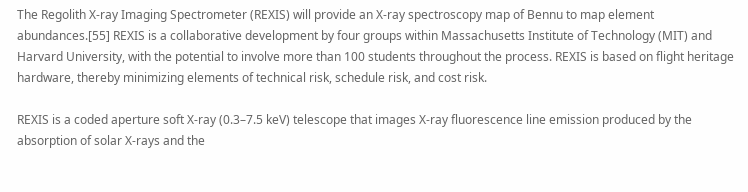The Regolith X-ray Imaging Spectrometer (REXIS) will provide an X-ray spectroscopy map of Bennu to map element abundances.[55] REXIS is a collaborative development by four groups within Massachusetts Institute of Technology (MIT) and Harvard University, with the potential to involve more than 100 students throughout the process. REXIS is based on flight heritage hardware, thereby minimizing elements of technical risk, schedule risk, and cost risk.

REXIS is a coded aperture soft X-ray (0.3–7.5 keV) telescope that images X-ray fluorescence line emission produced by the absorption of solar X-rays and the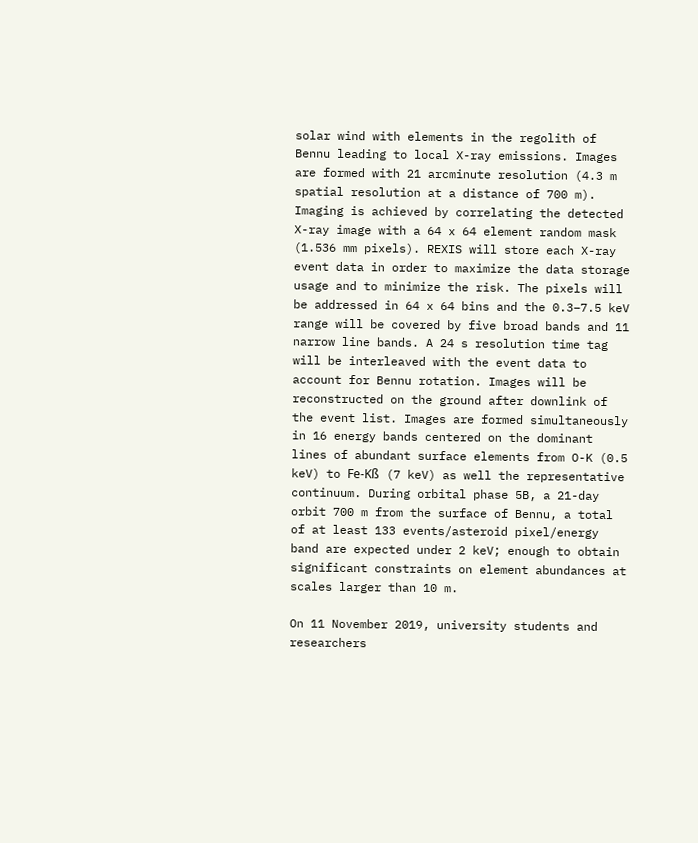solar wind with elements in the regolith of Bennu leading to local X-ray emissions. Images are formed with 21 arcminute resolution (4.3 m spatial resolution at a distance of 700 m). Imaging is achieved by correlating the detected X-ray image with a 64 x 64 element random mask (1.536 mm pixels). REXIS will store each X-ray event data in order to maximize the data storage usage and to minimize the risk. The pixels will be addressed in 64 x 64 bins and the 0.3–7.5 keV range will be covered by five broad bands and 11 narrow line bands. A 24 s resolution time tag will be interleaved with the event data to account for Bennu rotation. Images will be reconstructed on the ground after downlink of the event list. Images are formed simultaneously in 16 energy bands centered on the dominant lines of abundant surface elements from O-K (0.5 keV) to Fe-Kß (7 keV) as well the representative continuum. During orbital phase 5B, a 21-day orbit 700 m from the surface of Bennu, a total of at least 133 events/asteroid pixel/energy band are expected under 2 keV; enough to obtain significant constraints on element abundances at scales larger than 10 m.

On 11 November 2019, university students and researchers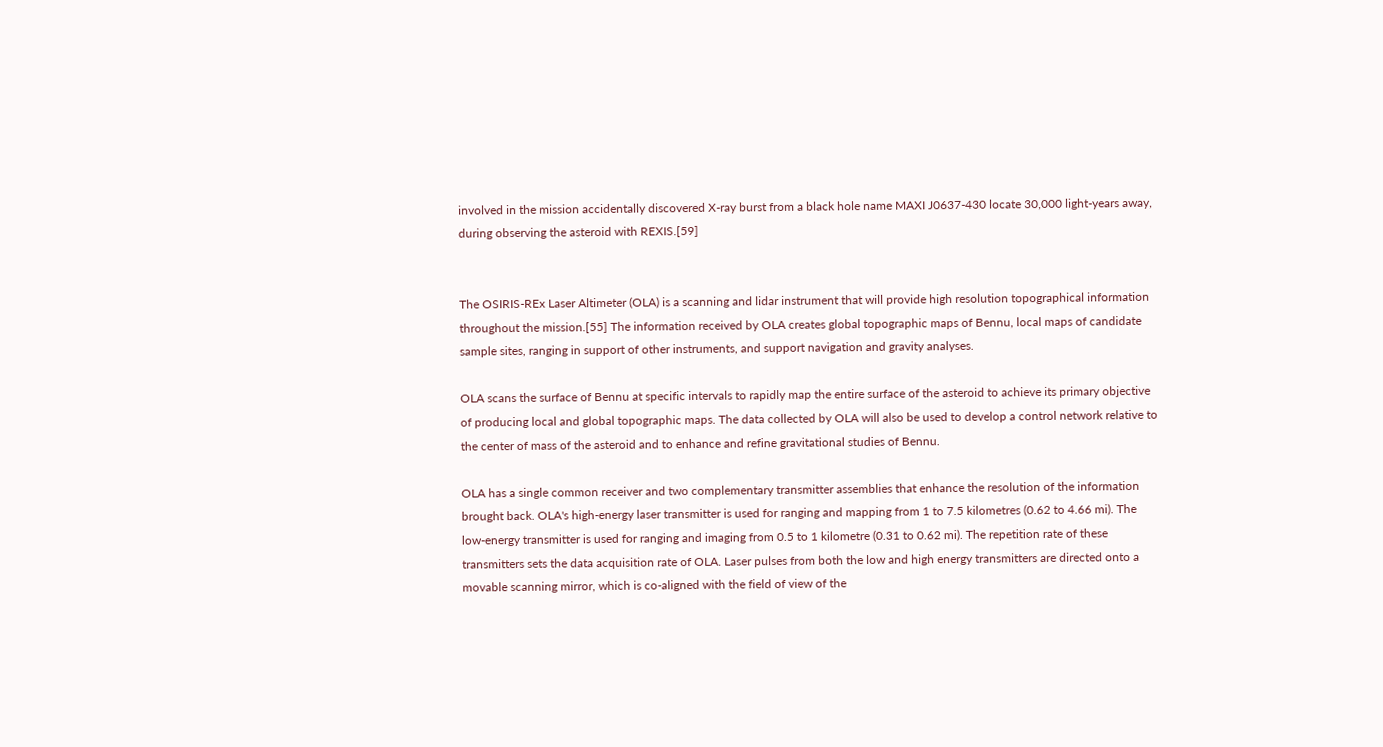involved in the mission accidentally discovered X-ray burst from a black hole name MAXI J0637-430 locate 30,000 light-years away, during observing the asteroid with REXIS.[59]


The OSIRIS-REx Laser Altimeter (OLA) is a scanning and lidar instrument that will provide high resolution topographical information throughout the mission.[55] The information received by OLA creates global topographic maps of Bennu, local maps of candidate sample sites, ranging in support of other instruments, and support navigation and gravity analyses.

OLA scans the surface of Bennu at specific intervals to rapidly map the entire surface of the asteroid to achieve its primary objective of producing local and global topographic maps. The data collected by OLA will also be used to develop a control network relative to the center of mass of the asteroid and to enhance and refine gravitational studies of Bennu.

OLA has a single common receiver and two complementary transmitter assemblies that enhance the resolution of the information brought back. OLA's high-energy laser transmitter is used for ranging and mapping from 1 to 7.5 kilometres (0.62 to 4.66 mi). The low-energy transmitter is used for ranging and imaging from 0.5 to 1 kilometre (0.31 to 0.62 mi). The repetition rate of these transmitters sets the data acquisition rate of OLA. Laser pulses from both the low and high energy transmitters are directed onto a movable scanning mirror, which is co-aligned with the field of view of the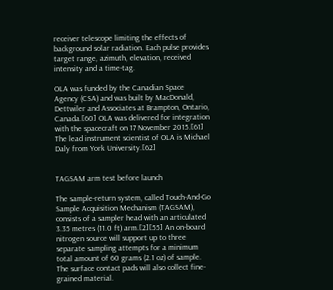receiver telescope limiting the effects of background solar radiation. Each pulse provides target range, azimuth, elevation, received intensity and a time-tag.

OLA was funded by the Canadian Space Agency (CSA) and was built by MacDonald, Dettwiler and Associates at Brampton, Ontario, Canada.[60] OLA was delivered for integration with the spacecraft on 17 November 2015.[61] The lead instrument scientist of OLA is Michael Daly from York University.[62]


TAGSAM arm test before launch

The sample-return system, called Touch-And-Go Sample Acquisition Mechanism (TAGSAM), consists of a sampler head with an articulated 3.35 metres (11.0 ft) arm.[2][55] An on-board nitrogen source will support up to three separate sampling attempts for a minimum total amount of 60 grams (2.1 oz) of sample. The surface contact pads will also collect fine-grained material.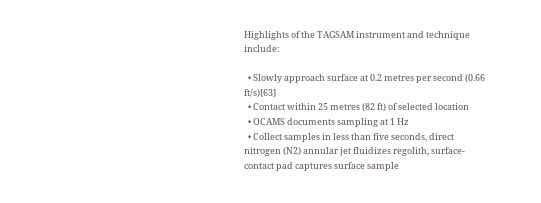Highlights of the TAGSAM instrument and technique include:

  • Slowly approach surface at 0.2 metres per second (0.66 ft/s)[63]
  • Contact within 25 metres (82 ft) of selected location
  • OCAMS documents sampling at 1 Hz
  • Collect samples in less than five seconds, direct nitrogen (N2) annular jet fluidizes regolith, surface-contact pad captures surface sample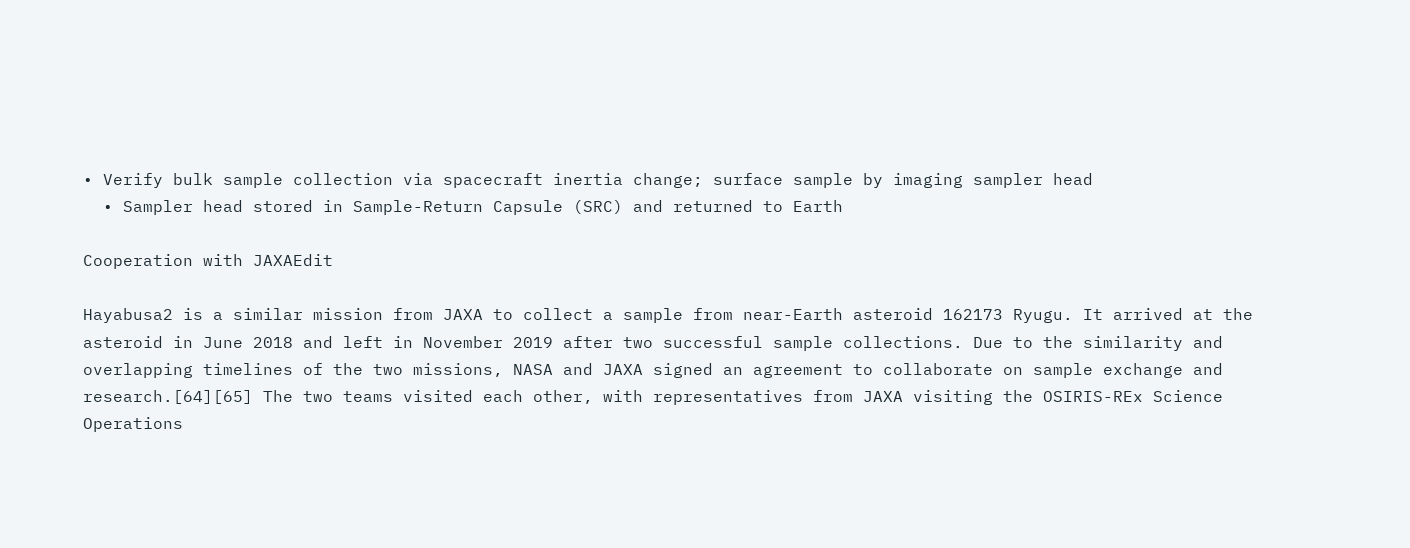• Verify bulk sample collection via spacecraft inertia change; surface sample by imaging sampler head
  • Sampler head stored in Sample-Return Capsule (SRC) and returned to Earth

Cooperation with JAXAEdit

Hayabusa2 is a similar mission from JAXA to collect a sample from near-Earth asteroid 162173 Ryugu. It arrived at the asteroid in June 2018 and left in November 2019 after two successful sample collections. Due to the similarity and overlapping timelines of the two missions, NASA and JAXA signed an agreement to collaborate on sample exchange and research.[64][65] The two teams visited each other, with representatives from JAXA visiting the OSIRIS-REx Science Operations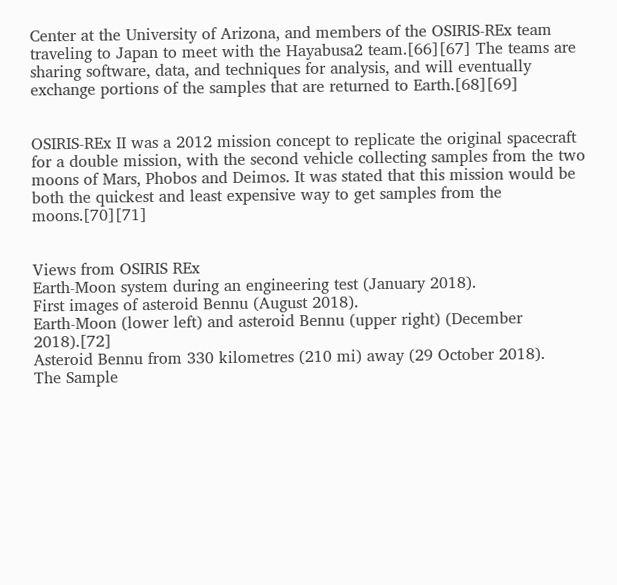Center at the University of Arizona, and members of the OSIRIS-REx team traveling to Japan to meet with the Hayabusa2 team.[66][67] The teams are sharing software, data, and techniques for analysis, and will eventually exchange portions of the samples that are returned to Earth.[68][69]


OSIRIS-REx II was a 2012 mission concept to replicate the original spacecraft for a double mission, with the second vehicle collecting samples from the two moons of Mars, Phobos and Deimos. It was stated that this mission would be both the quickest and least expensive way to get samples from the moons.[70][71]


Views from OSIRIS REx
Earth-Moon system during an engineering test (January 2018).
First images of asteroid Bennu (August 2018).
Earth-Moon (lower left) and asteroid Bennu (upper right) (December 2018).[72]
Asteroid Bennu from 330 kilometres (210 mi) away (29 October 2018).
The Sample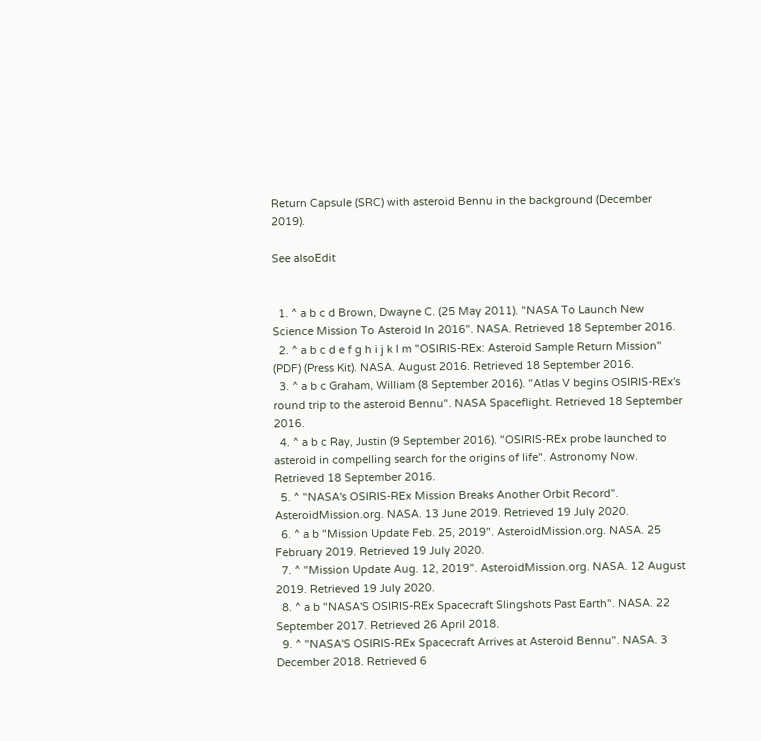Return Capsule (SRC) with asteroid Bennu in the background (December 2019).

See alsoEdit


  1. ^ a b c d Brown, Dwayne C. (25 May 2011). "NASA To Launch New Science Mission To Asteroid In 2016". NASA. Retrieved 18 September 2016.
  2. ^ a b c d e f g h i j k l m "OSIRIS-REx: Asteroid Sample Return Mission" (PDF) (Press Kit). NASA. August 2016. Retrieved 18 September 2016.
  3. ^ a b c Graham, William (8 September 2016). "Atlas V begins OSIRIS-REx's round trip to the asteroid Bennu". NASA Spaceflight. Retrieved 18 September 2016.
  4. ^ a b c Ray, Justin (9 September 2016). "OSIRIS-REx probe launched to asteroid in compelling search for the origins of life". Astronomy Now. Retrieved 18 September 2016.
  5. ^ "NASA's OSIRIS-REx Mission Breaks Another Orbit Record". AsteroidMission.org. NASA. 13 June 2019. Retrieved 19 July 2020.
  6. ^ a b "Mission Update Feb. 25, 2019". AsteroidMission.org. NASA. 25 February 2019. Retrieved 19 July 2020.
  7. ^ "Mission Update Aug. 12, 2019". AsteroidMission.org. NASA. 12 August 2019. Retrieved 19 July 2020.
  8. ^ a b "NASA'S OSIRIS-REx Spacecraft Slingshots Past Earth". NASA. 22 September 2017. Retrieved 26 April 2018.
  9. ^ "NASA'S OSIRIS-REx Spacecraft Arrives at Asteroid Bennu". NASA. 3 December 2018. Retrieved 6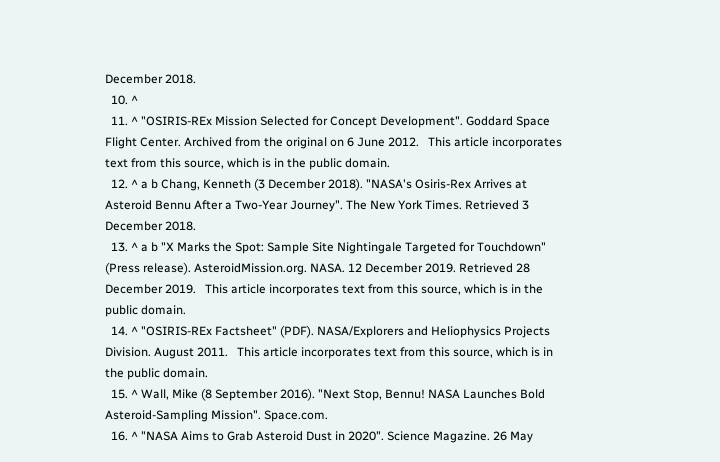December 2018.
  10. ^
  11. ^ "OSIRIS-REx Mission Selected for Concept Development". Goddard Space Flight Center. Archived from the original on 6 June 2012.   This article incorporates text from this source, which is in the public domain.
  12. ^ a b Chang, Kenneth (3 December 2018). "NASA's Osiris-Rex Arrives at Asteroid Bennu After a Two-Year Journey". The New York Times. Retrieved 3 December 2018.
  13. ^ a b "X Marks the Spot: Sample Site Nightingale Targeted for Touchdown" (Press release). AsteroidMission.org. NASA. 12 December 2019. Retrieved 28 December 2019.   This article incorporates text from this source, which is in the public domain.
  14. ^ "OSIRIS-REx Factsheet" (PDF). NASA/Explorers and Heliophysics Projects Division. August 2011.   This article incorporates text from this source, which is in the public domain.
  15. ^ Wall, Mike (8 September 2016). "Next Stop, Bennu! NASA Launches Bold Asteroid-Sampling Mission". Space.com.
  16. ^ "NASA Aims to Grab Asteroid Dust in 2020". Science Magazine. 26 May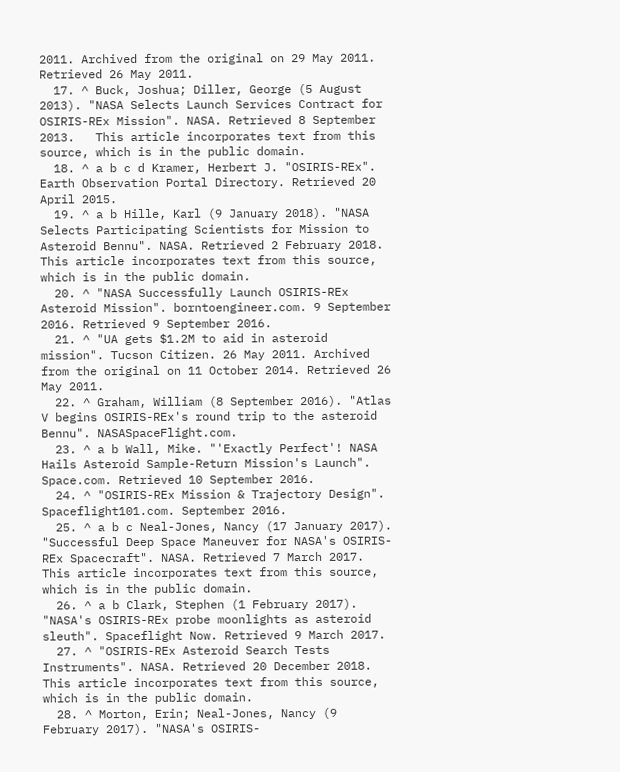2011. Archived from the original on 29 May 2011. Retrieved 26 May 2011.
  17. ^ Buck, Joshua; Diller, George (5 August 2013). "NASA Selects Launch Services Contract for OSIRIS-REx Mission". NASA. Retrieved 8 September 2013.   This article incorporates text from this source, which is in the public domain.
  18. ^ a b c d Kramer, Herbert J. "OSIRIS-REx". Earth Observation Portal Directory. Retrieved 20 April 2015.
  19. ^ a b Hille, Karl (9 January 2018). "NASA Selects Participating Scientists for Mission to Asteroid Bennu". NASA. Retrieved 2 February 2018.   This article incorporates text from this source, which is in the public domain.
  20. ^ "NASA Successfully Launch OSIRIS-REx Asteroid Mission". borntoengineer.com. 9 September 2016. Retrieved 9 September 2016.
  21. ^ "UA gets $1.2M to aid in asteroid mission". Tucson Citizen. 26 May 2011. Archived from the original on 11 October 2014. Retrieved 26 May 2011.
  22. ^ Graham, William (8 September 2016). "Atlas V begins OSIRIS-REx's round trip to the asteroid Bennu". NASASpaceFlight.com.
  23. ^ a b Wall, Mike. "'Exactly Perfect'! NASA Hails Asteroid Sample-Return Mission's Launch". Space.com. Retrieved 10 September 2016.
  24. ^ "OSIRIS-REx Mission & Trajectory Design". Spaceflight101.com. September 2016.
  25. ^ a b c Neal-Jones, Nancy (17 January 2017). "Successful Deep Space Maneuver for NASA's OSIRIS-REx Spacecraft". NASA. Retrieved 7 March 2017.   This article incorporates text from this source, which is in the public domain.
  26. ^ a b Clark, Stephen (1 February 2017). "NASA's OSIRIS-REx probe moonlights as asteroid sleuth". Spaceflight Now. Retrieved 9 March 2017.
  27. ^ "OSIRIS-REx Asteroid Search Tests Instruments". NASA. Retrieved 20 December 2018.   This article incorporates text from this source, which is in the public domain.
  28. ^ Morton, Erin; Neal-Jones, Nancy (9 February 2017). "NASA's OSIRIS-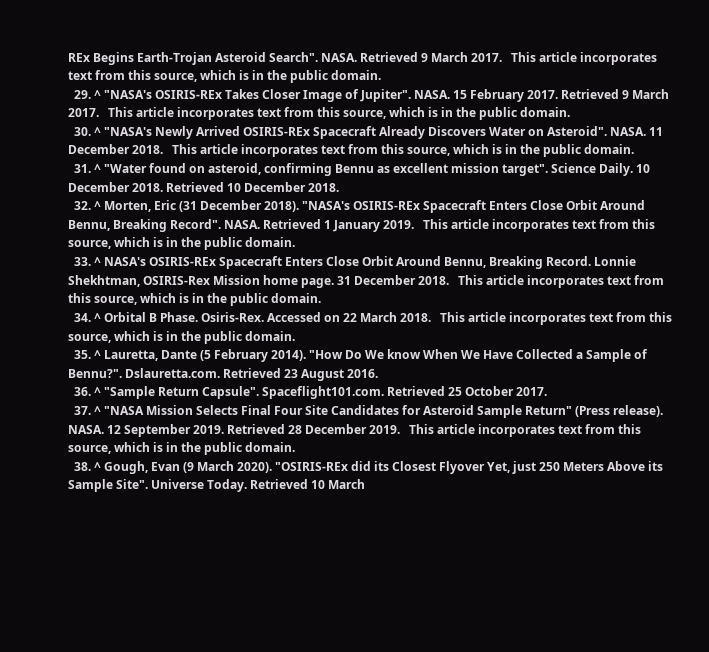REx Begins Earth-Trojan Asteroid Search". NASA. Retrieved 9 March 2017.   This article incorporates text from this source, which is in the public domain.
  29. ^ "NASA's OSIRIS-REx Takes Closer Image of Jupiter". NASA. 15 February 2017. Retrieved 9 March 2017.   This article incorporates text from this source, which is in the public domain.
  30. ^ "NASA's Newly Arrived OSIRIS-REx Spacecraft Already Discovers Water on Asteroid". NASA. 11 December 2018.   This article incorporates text from this source, which is in the public domain.
  31. ^ "Water found on asteroid, confirming Bennu as excellent mission target". Science Daily. 10 December 2018. Retrieved 10 December 2018.
  32. ^ Morten, Eric (31 December 2018). "NASA's OSIRIS-REx Spacecraft Enters Close Orbit Around Bennu, Breaking Record". NASA. Retrieved 1 January 2019.   This article incorporates text from this source, which is in the public domain.
  33. ^ NASA's OSIRIS-REx Spacecraft Enters Close Orbit Around Bennu, Breaking Record. Lonnie Shekhtman, OSIRIS-Rex Mission home page. 31 December 2018.   This article incorporates text from this source, which is in the public domain.
  34. ^ Orbital B Phase. Osiris-Rex. Accessed on 22 March 2018.   This article incorporates text from this source, which is in the public domain.
  35. ^ Lauretta, Dante (5 February 2014). "How Do We know When We Have Collected a Sample of Bennu?". Dslauretta.com. Retrieved 23 August 2016.
  36. ^ "Sample Return Capsule". Spaceflight101.com. Retrieved 25 October 2017.
  37. ^ "NASA Mission Selects Final Four Site Candidates for Asteroid Sample Return" (Press release). NASA. 12 September 2019. Retrieved 28 December 2019.   This article incorporates text from this source, which is in the public domain.
  38. ^ Gough, Evan (9 March 2020). "OSIRIS-REx did its Closest Flyover Yet, just 250 Meters Above its Sample Site". Universe Today. Retrieved 10 March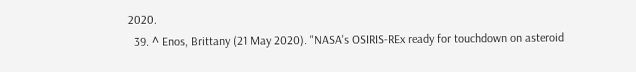2020.
  39. ^ Enos, Brittany (21 May 2020). "NASA's OSIRIS-REx ready for touchdown on asteroid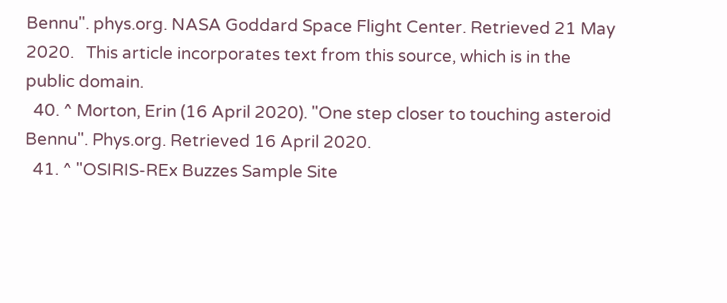Bennu". phys.org. NASA Goddard Space Flight Center. Retrieved 21 May 2020.   This article incorporates text from this source, which is in the public domain.
  40. ^ Morton, Erin (16 April 2020). "One step closer to touching asteroid Bennu". Phys.org. Retrieved 16 April 2020.
  41. ^ "OSIRIS-REx Buzzes Sample Site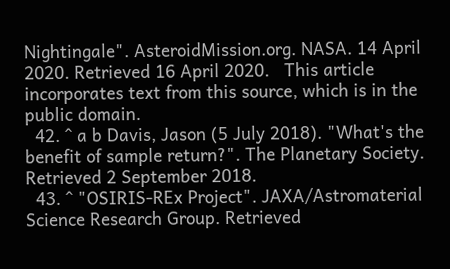Nightingale". AsteroidMission.org. NASA. 14 April 2020. Retrieved 16 April 2020.   This article incorporates text from this source, which is in the public domain.
  42. ^ a b Davis, Jason (5 July 2018). "What's the benefit of sample return?". The Planetary Society. Retrieved 2 September 2018.
  43. ^ "OSIRIS-REx Project". JAXA/Astromaterial Science Research Group. Retrieved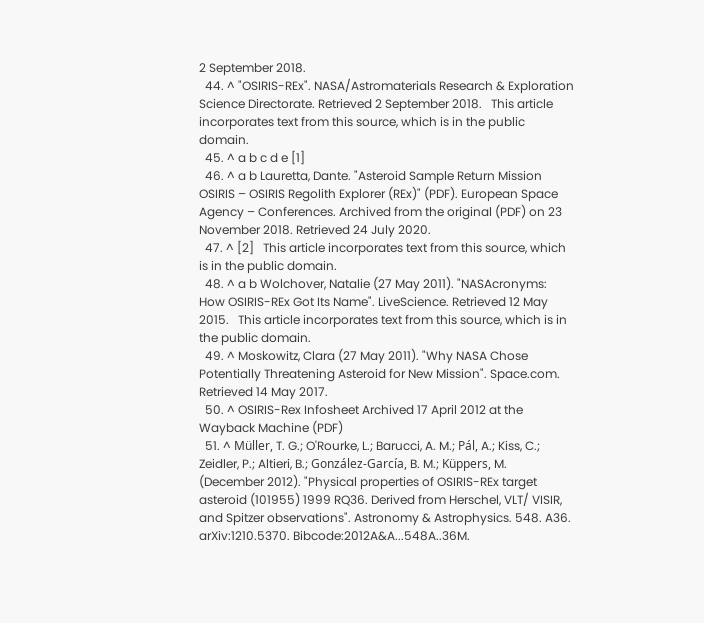2 September 2018.
  44. ^ "OSIRIS-REx". NASA/Astromaterials Research & Exploration Science Directorate. Retrieved 2 September 2018.   This article incorporates text from this source, which is in the public domain.
  45. ^ a b c d e [1]
  46. ^ a b Lauretta, Dante. "Asteroid Sample Return Mission OSIRIS – OSIRIS Regolith Explorer (REx)" (PDF). European Space Agency – Conferences. Archived from the original (PDF) on 23 November 2018. Retrieved 24 July 2020.
  47. ^ [2]   This article incorporates text from this source, which is in the public domain.
  48. ^ a b Wolchover, Natalie (27 May 2011). "NASAcronyms: How OSIRIS-REx Got Its Name". LiveScience. Retrieved 12 May 2015.   This article incorporates text from this source, which is in the public domain.
  49. ^ Moskowitz, Clara (27 May 2011). "Why NASA Chose Potentially Threatening Asteroid for New Mission". Space.com. Retrieved 14 May 2017.
  50. ^ OSIRIS-Rex Infosheet Archived 17 April 2012 at the Wayback Machine (PDF)
  51. ^ Müller, T. G.; O'Rourke, L.; Barucci, A. M.; Pál, A.; Kiss, C.; Zeidler, P.; Altieri, B.; González-García, B. M.; Küppers, M. (December 2012). "Physical properties of OSIRIS-REx target asteroid (101955) 1999 RQ36. Derived from Herschel, VLT/ VISIR, and Spitzer observations". Astronomy & Astrophysics. 548. A36. arXiv:1210.5370. Bibcode:2012A&A...548A..36M.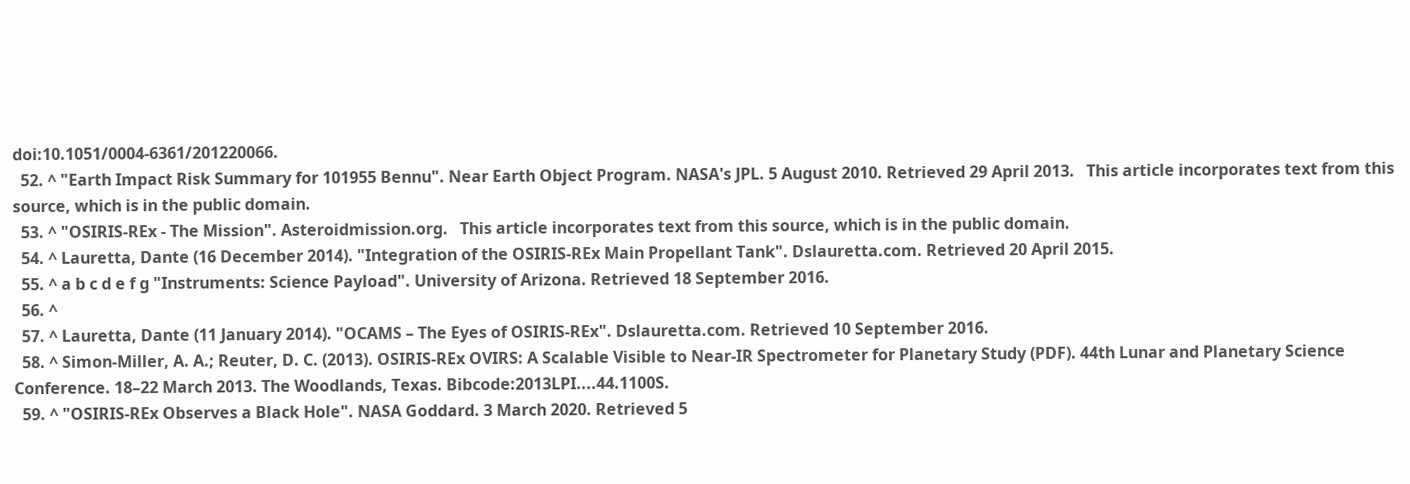doi:10.1051/0004-6361/201220066.
  52. ^ "Earth Impact Risk Summary for 101955 Bennu". Near Earth Object Program. NASA's JPL. 5 August 2010. Retrieved 29 April 2013.   This article incorporates text from this source, which is in the public domain.
  53. ^ "OSIRIS-REx - The Mission". Asteroidmission.org.   This article incorporates text from this source, which is in the public domain.
  54. ^ Lauretta, Dante (16 December 2014). "Integration of the OSIRIS-REx Main Propellant Tank". Dslauretta.com. Retrieved 20 April 2015.
  55. ^ a b c d e f g "Instruments: Science Payload". University of Arizona. Retrieved 18 September 2016.
  56. ^
  57. ^ Lauretta, Dante (11 January 2014). "OCAMS – The Eyes of OSIRIS-REx". Dslauretta.com. Retrieved 10 September 2016.
  58. ^ Simon-Miller, A. A.; Reuter, D. C. (2013). OSIRIS-REx OVIRS: A Scalable Visible to Near-IR Spectrometer for Planetary Study (PDF). 44th Lunar and Planetary Science Conference. 18–22 March 2013. The Woodlands, Texas. Bibcode:2013LPI....44.1100S.
  59. ^ "OSIRIS-REx Observes a Black Hole". NASA Goddard. 3 March 2020. Retrieved 5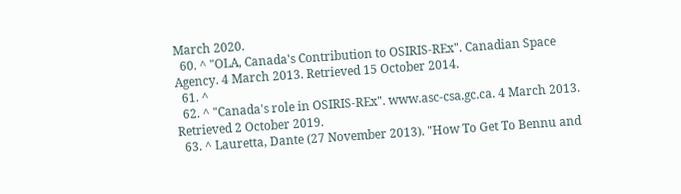March 2020.
  60. ^ "OLA, Canada's Contribution to OSIRIS-REx". Canadian Space Agency. 4 March 2013. Retrieved 15 October 2014.
  61. ^
  62. ^ "Canada's role in OSIRIS-REx". www.asc-csa.gc.ca. 4 March 2013. Retrieved 2 October 2019.
  63. ^ Lauretta, Dante (27 November 2013). "How To Get To Bennu and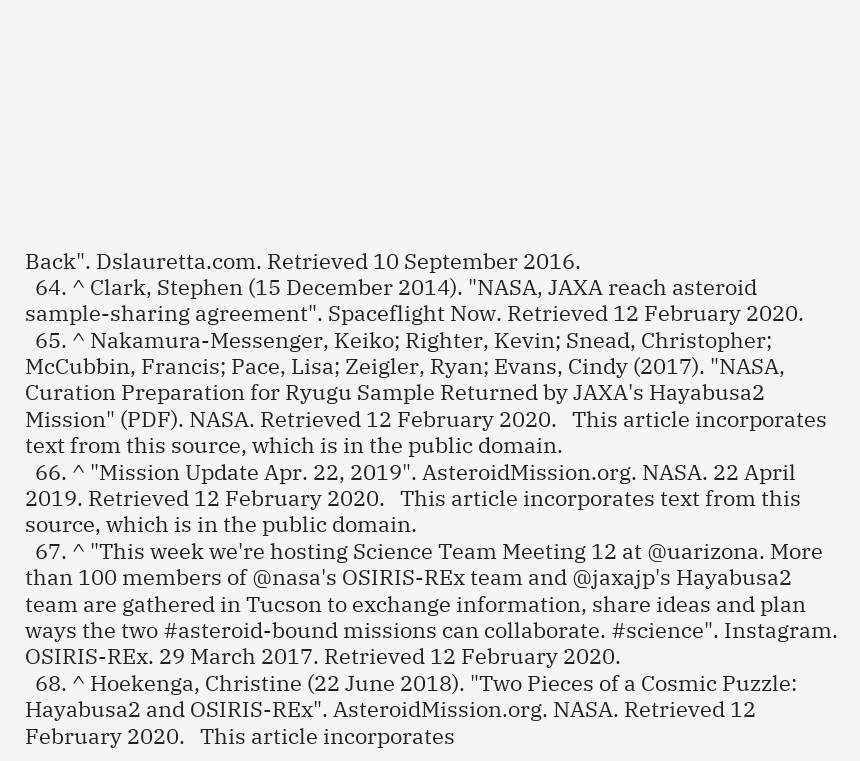Back". Dslauretta.com. Retrieved 10 September 2016.
  64. ^ Clark, Stephen (15 December 2014). "NASA, JAXA reach asteroid sample-sharing agreement". Spaceflight Now. Retrieved 12 February 2020.
  65. ^ Nakamura-Messenger, Keiko; Righter, Kevin; Snead, Christopher; McCubbin, Francis; Pace, Lisa; Zeigler, Ryan; Evans, Cindy (2017). "NASA, Curation Preparation for Ryugu Sample Returned by JAXA's Hayabusa2 Mission" (PDF). NASA. Retrieved 12 February 2020.   This article incorporates text from this source, which is in the public domain.
  66. ^ "Mission Update Apr. 22, 2019". AsteroidMission.org. NASA. 22 April 2019. Retrieved 12 February 2020.   This article incorporates text from this source, which is in the public domain.
  67. ^ "This week we're hosting Science Team Meeting 12 at @uarizona. More than 100 members of @nasa's OSIRIS-REx team and @jaxajp's Hayabusa2 team are gathered in Tucson to exchange information, share ideas and plan ways the two #asteroid-bound missions can collaborate. #science". Instagram. OSIRIS-REx. 29 March 2017. Retrieved 12 February 2020.
  68. ^ Hoekenga, Christine (22 June 2018). "Two Pieces of a Cosmic Puzzle: Hayabusa2 and OSIRIS-REx". AsteroidMission.org. NASA. Retrieved 12 February 2020.   This article incorporates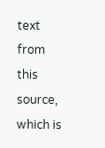text from this source, which is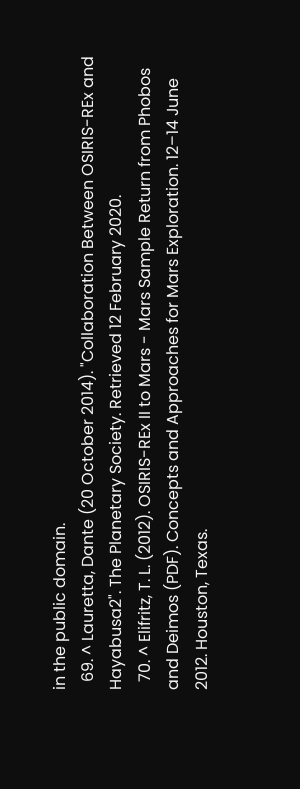in the public domain.
  69. ^ Lauretta, Dante (20 October 2014). "Collaboration Between OSIRIS-REx and Hayabusa2". The Planetary Society. Retrieved 12 February 2020.
  70. ^ Elifritz, T. L. (2012). OSIRIS-REx II to Mars - Mars Sample Return from Phobos and Deimos (PDF). Concepts and Approaches for Mars Exploration. 12–14 June 2012. Houston, Texas.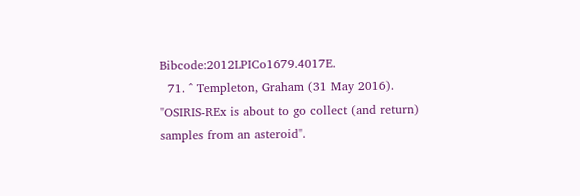Bibcode:2012LPICo1679.4017E.
  71. ^ Templeton, Graham (31 May 2016). "OSIRIS-REx is about to go collect (and return) samples from an asteroid".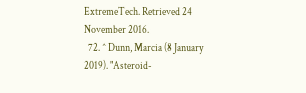ExtremeTech. Retrieved 24 November 2016.
  72. ^ Dunn, Marcia (8 January 2019). "Asteroid-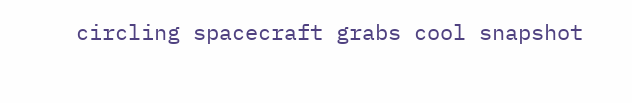circling spacecraft grabs cool snapshot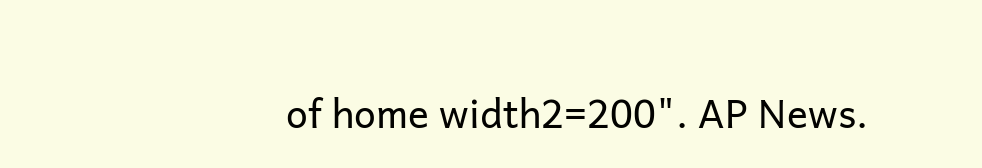of home width2=200". AP News.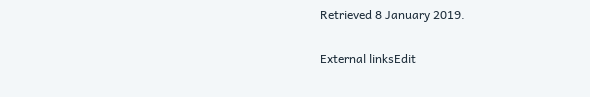Retrieved 8 January 2019.

External linksEdit